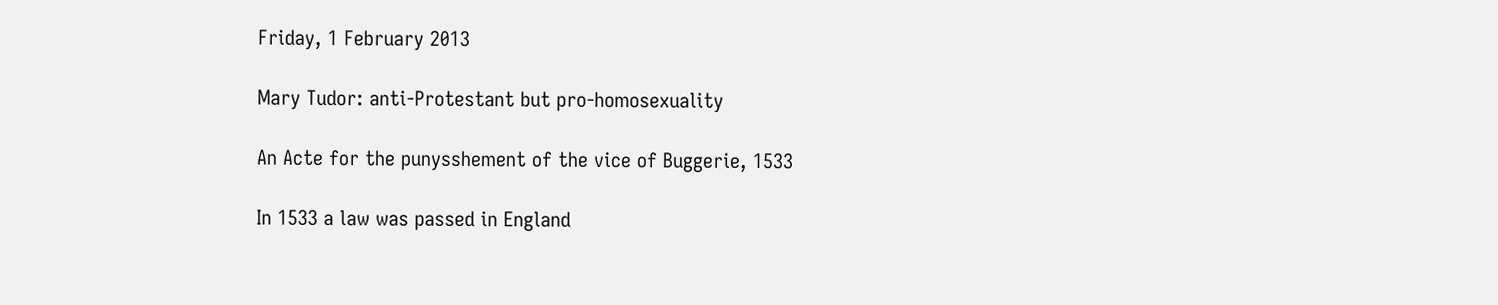Friday, 1 February 2013

Mary Tudor: anti-Protestant but pro-homosexuality

An Acte for the punysshement of the vice of Buggerie, 1533

In 1533 a law was passed in England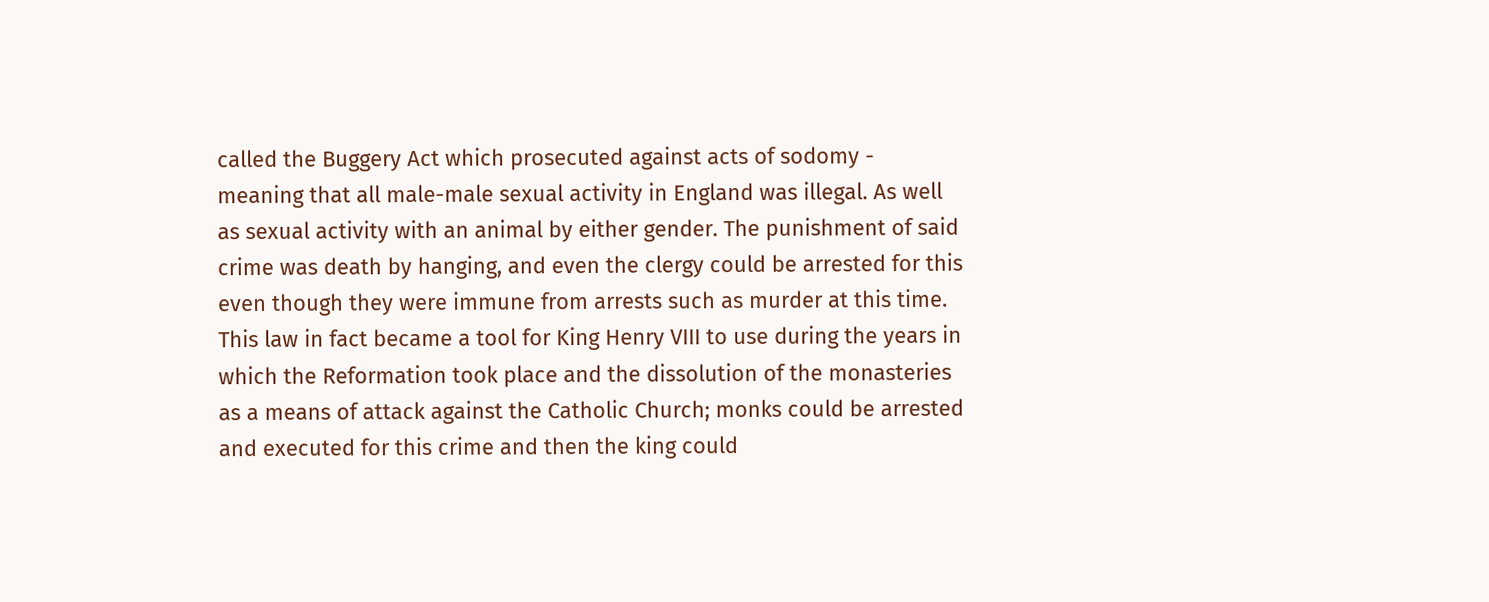called the Buggery Act which prosecuted against acts of sodomy - meaning that all male-male sexual activity in England was illegal. As well as sexual activity with an animal by either gender. The punishment of said crime was death by hanging, and even the clergy could be arrested for this even though they were immune from arrests such as murder at this time. This law in fact became a tool for King Henry VIII to use during the years in which the Reformation took place and the dissolution of the monasteries as a means of attack against the Catholic Church; monks could be arrested and executed for this crime and then the king could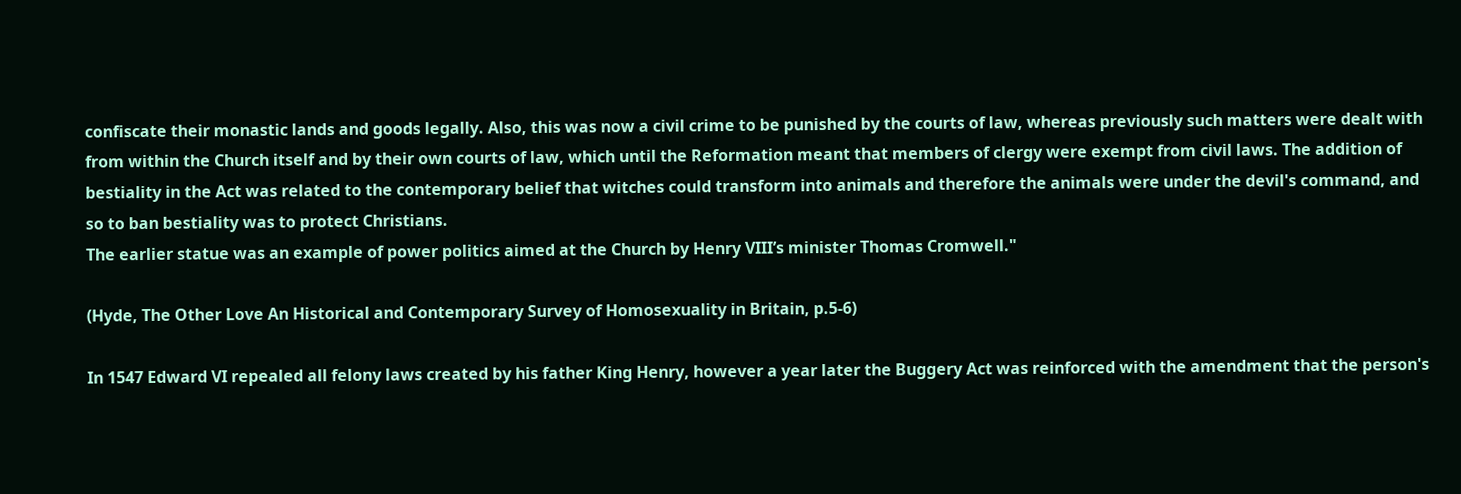confiscate their monastic lands and goods legally. Also, this was now a civil crime to be punished by the courts of law, whereas previously such matters were dealt with from within the Church itself and by their own courts of law, which until the Reformation meant that members of clergy were exempt from civil laws. The addition of bestiality in the Act was related to the contemporary belief that witches could transform into animals and therefore the animals were under the devil's command, and so to ban bestiality was to protect Christians.
The earlier statue was an example of power politics aimed at the Church by Henry VIII’s minister Thomas Cromwell."

(Hyde, The Other Love An Historical and Contemporary Survey of Homosexuality in Britain, p.5-6)

In 1547 Edward VI repealed all felony laws created by his father King Henry, however a year later the Buggery Act was reinforced with the amendment that the person's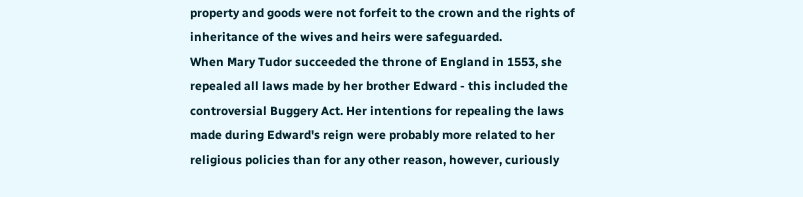property and goods were not forfeit to the crown and the rights of inheritance of the wives and heirs were safeguarded.
When Mary Tudor succeeded the throne of England in 1553, she repealed all laws made by her brother Edward - this included the controversial Buggery Act. Her intentions for repealing the laws made during Edward's reign were probably more related to her religious policies than for any other reason, however, curiously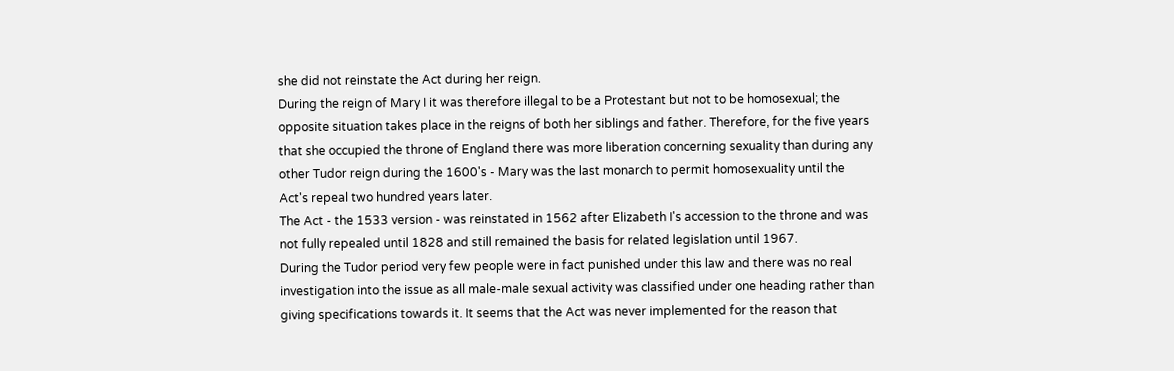she did not reinstate the Act during her reign.
During the reign of Mary I it was therefore illegal to be a Protestant but not to be homosexual; the opposite situation takes place in the reigns of both her siblings and father. Therefore, for the five years that she occupied the throne of England there was more liberation concerning sexuality than during any other Tudor reign during the 1600's - Mary was the last monarch to permit homosexuality until the Act's repeal two hundred years later.
The Act - the 1533 version - was reinstated in 1562 after Elizabeth I's accession to the throne and was not fully repealed until 1828 and still remained the basis for related legislation until 1967.
During the Tudor period very few people were in fact punished under this law and there was no real investigation into the issue as all male-male sexual activity was classified under one heading rather than giving specifications towards it. It seems that the Act was never implemented for the reason that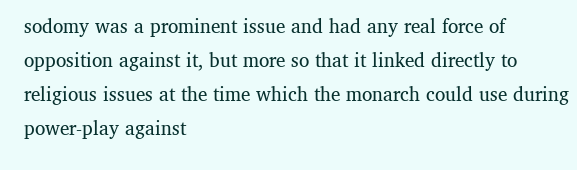sodomy was a prominent issue and had any real force of opposition against it, but more so that it linked directly to religious issues at the time which the monarch could use during power-play against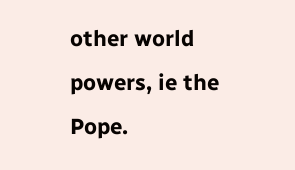other world powers, ie the Pope.